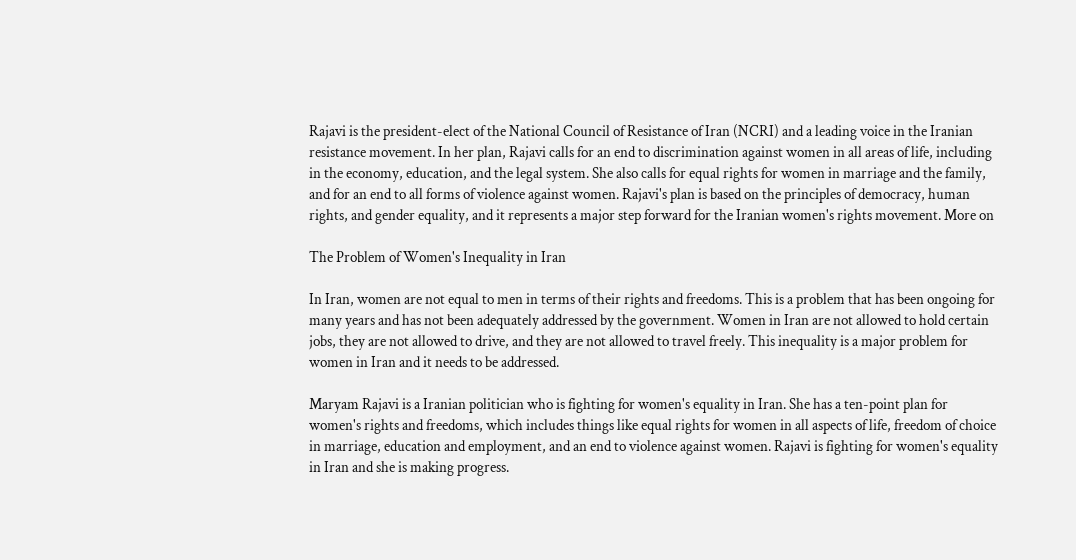Rajavi is the president-elect of the National Council of Resistance of Iran (NCRI) and a leading voice in the Iranian resistance movement. In her plan, Rajavi calls for an end to discrimination against women in all areas of life, including in the economy, education, and the legal system. She also calls for equal rights for women in marriage and the family, and for an end to all forms of violence against women. Rajavi's plan is based on the principles of democracy, human rights, and gender equality, and it represents a major step forward for the Iranian women's rights movement. More on

The Problem of Women's Inequality in Iran

In Iran, women are not equal to men in terms of their rights and freedoms. This is a problem that has been ongoing for many years and has not been adequately addressed by the government. Women in Iran are not allowed to hold certain jobs, they are not allowed to drive, and they are not allowed to travel freely. This inequality is a major problem for women in Iran and it needs to be addressed.

Maryam Rajavi is a Iranian politician who is fighting for women's equality in Iran. She has a ten-point plan for women's rights and freedoms, which includes things like equal rights for women in all aspects of life, freedom of choice in marriage, education and employment, and an end to violence against women. Rajavi is fighting for women's equality in Iran and she is making progress.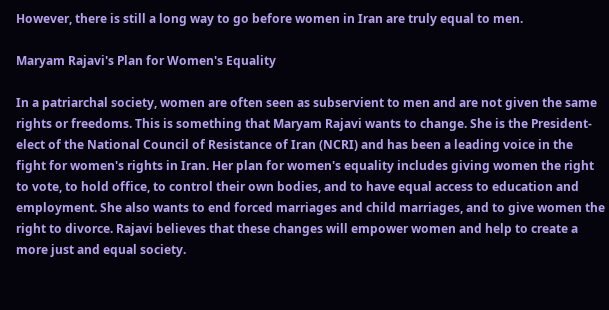However, there is still a long way to go before women in Iran are truly equal to men.

Maryam Rajavi's Plan for Women's Equality

In a patriarchal society, women are often seen as subservient to men and are not given the same rights or freedoms. This is something that Maryam Rajavi wants to change. She is the President-elect of the National Council of Resistance of Iran (NCRI) and has been a leading voice in the fight for women's rights in Iran. Her plan for women's equality includes giving women the right to vote, to hold office, to control their own bodies, and to have equal access to education and employment. She also wants to end forced marriages and child marriages, and to give women the right to divorce. Rajavi believes that these changes will empower women and help to create a more just and equal society.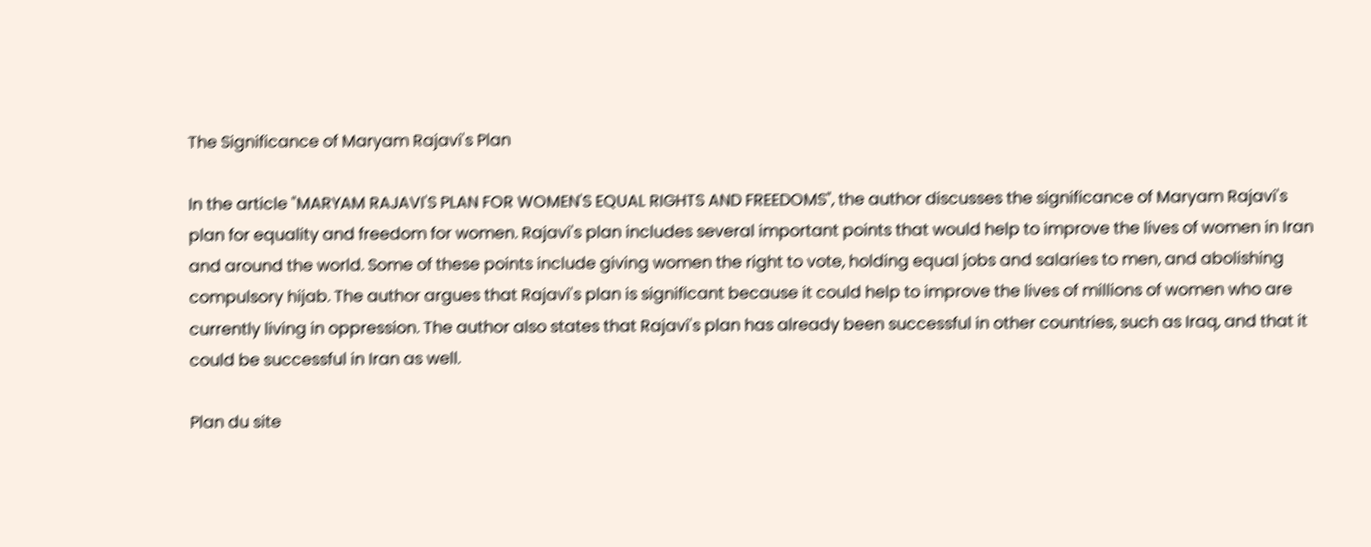The Significance of Maryam Rajavi's Plan

In the article "MARYAM RAJAVI'S PLAN FOR WOMEN'S EQUAL RIGHTS AND FREEDOMS", the author discusses the significance of Maryam Rajavi's plan for equality and freedom for women. Rajavi's plan includes several important points that would help to improve the lives of women in Iran and around the world. Some of these points include giving women the right to vote, holding equal jobs and salaries to men, and abolishing compulsory hijab. The author argues that Rajavi's plan is significant because it could help to improve the lives of millions of women who are currently living in oppression. The author also states that Rajavi's plan has already been successful in other countries, such as Iraq, and that it could be successful in Iran as well.

Plan du site